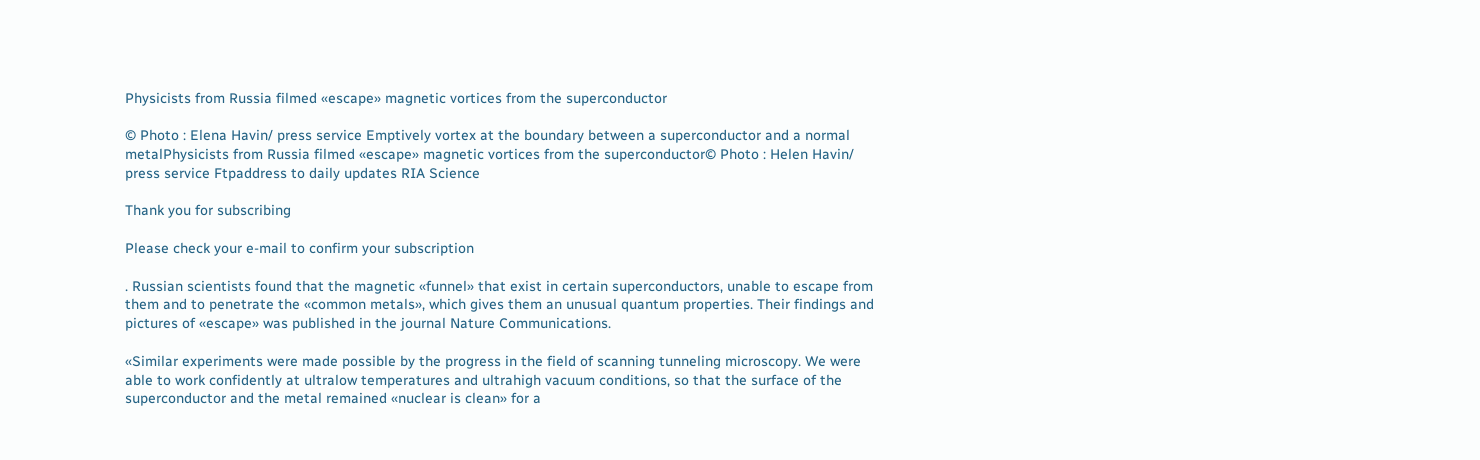Physicists from Russia filmed «escape» magnetic vortices from the superconductor

© Photo : Elena Havin/ press service Emptively vortex at the boundary between a superconductor and a normal metalPhysicists from Russia filmed «escape» magnetic vortices from the superconductor© Photo : Helen Havin/ press service Ftpaddress to daily updates RIA Science

Thank you for subscribing

Please check your e-mail to confirm your subscription

. Russian scientists found that the magnetic «funnel» that exist in certain superconductors, unable to escape from them and to penetrate the «common metals», which gives them an unusual quantum properties. Their findings and pictures of «escape» was published in the journal Nature Communications.

«Similar experiments were made possible by the progress in the field of scanning tunneling microscopy. We were able to work confidently at ultralow temperatures and ultrahigh vacuum conditions, so that the surface of the superconductor and the metal remained «nuclear is clean» for a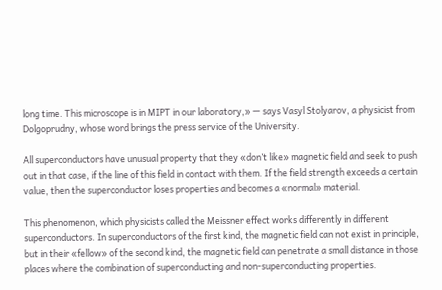long time. This microscope is in MIPT in our laboratory,» — says Vasyl Stolyarov, a physicist from Dolgoprudny, whose word brings the press service of the University.

All superconductors have unusual property that they «don’t like» magnetic field and seek to push out in that case, if the line of this field in contact with them. If the field strength exceeds a certain value, then the superconductor loses properties and becomes a «normal» material.

This phenomenon, which physicists called the Meissner effect works differently in different superconductors. In superconductors of the first kind, the magnetic field can not exist in principle, but in their «fellow» of the second kind, the magnetic field can penetrate a small distance in those places where the combination of superconducting and non-superconducting properties.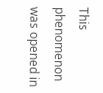This phenomenon was opened in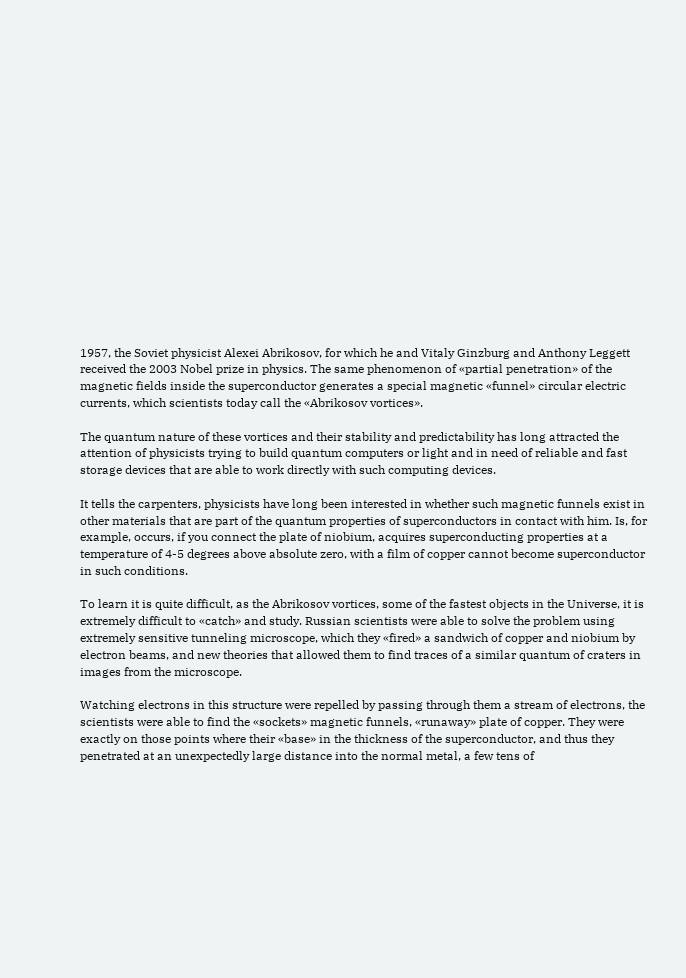1957, the Soviet physicist Alexei Abrikosov, for which he and Vitaly Ginzburg and Anthony Leggett received the 2003 Nobel prize in physics. The same phenomenon of «partial penetration» of the magnetic fields inside the superconductor generates a special magnetic «funnel» circular electric currents, which scientists today call the «Abrikosov vortices».

The quantum nature of these vortices and their stability and predictability has long attracted the attention of physicists trying to build quantum computers or light and in need of reliable and fast storage devices that are able to work directly with such computing devices.

It tells the carpenters, physicists have long been interested in whether such magnetic funnels exist in other materials that are part of the quantum properties of superconductors in contact with him. Is, for example, occurs, if you connect the plate of niobium, acquires superconducting properties at a temperature of 4-5 degrees above absolute zero, with a film of copper cannot become superconductor in such conditions.

To learn it is quite difficult, as the Abrikosov vortices, some of the fastest objects in the Universe, it is extremely difficult to «catch» and study. Russian scientists were able to solve the problem using extremely sensitive tunneling microscope, which they «fired» a sandwich of copper and niobium by electron beams, and new theories that allowed them to find traces of a similar quantum of craters in images from the microscope.

Watching electrons in this structure were repelled by passing through them a stream of electrons, the scientists were able to find the «sockets» magnetic funnels, «runaway» plate of copper. They were exactly on those points where their «base» in the thickness of the superconductor, and thus they penetrated at an unexpectedly large distance into the normal metal, a few tens of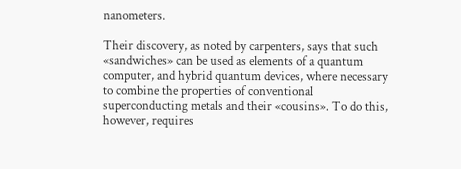nanometers.

Their discovery, as noted by carpenters, says that such «sandwiches» can be used as elements of a quantum computer, and hybrid quantum devices, where necessary to combine the properties of conventional superconducting metals and their «cousins». To do this, however, requires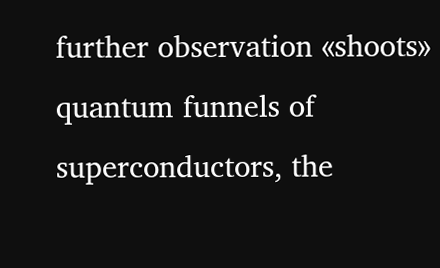further observation «shoots» quantum funnels of superconductors, the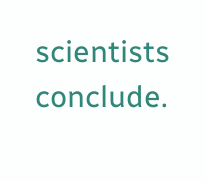scientists conclude.